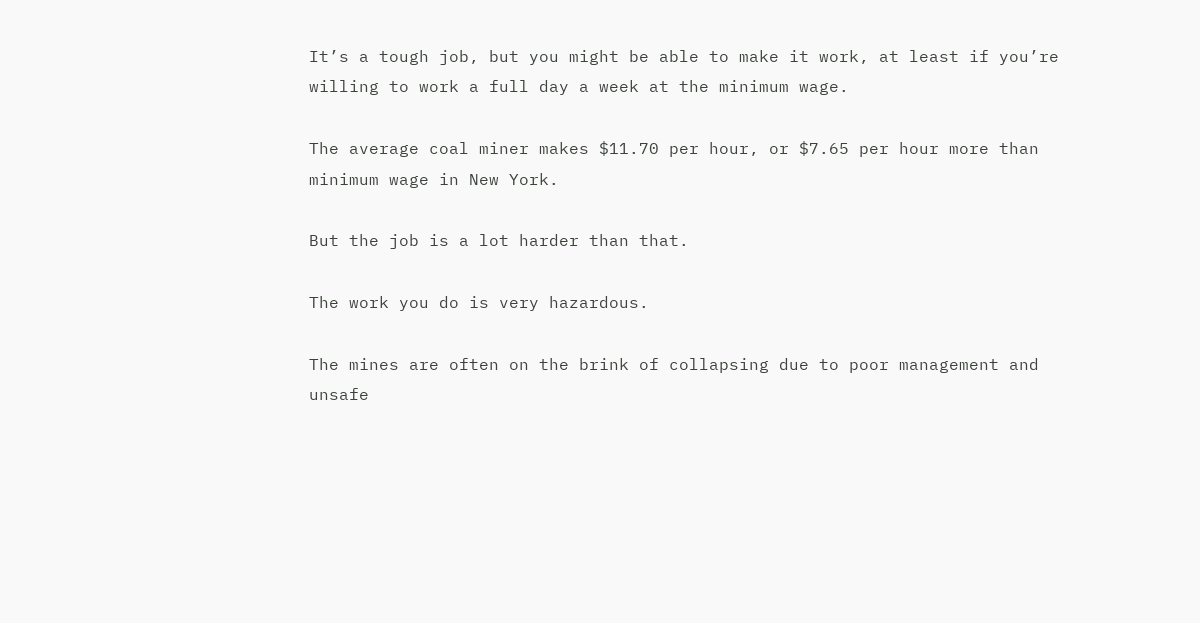It’s a tough job, but you might be able to make it work, at least if you’re willing to work a full day a week at the minimum wage.

The average coal miner makes $11.70 per hour, or $7.65 per hour more than minimum wage in New York.

But the job is a lot harder than that.

The work you do is very hazardous.

The mines are often on the brink of collapsing due to poor management and unsafe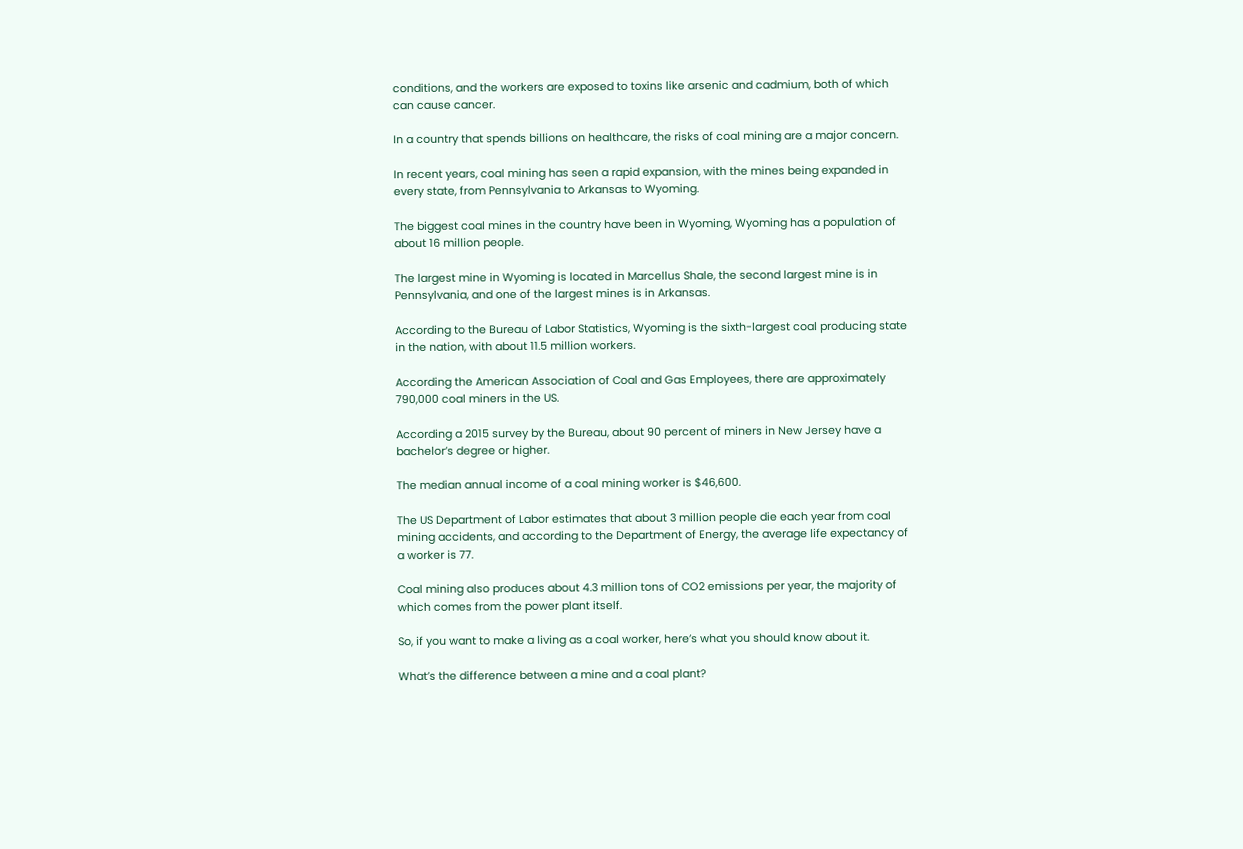conditions, and the workers are exposed to toxins like arsenic and cadmium, both of which can cause cancer.

In a country that spends billions on healthcare, the risks of coal mining are a major concern.

In recent years, coal mining has seen a rapid expansion, with the mines being expanded in every state, from Pennsylvania to Arkansas to Wyoming.

The biggest coal mines in the country have been in Wyoming, Wyoming has a population of about 16 million people.

The largest mine in Wyoming is located in Marcellus Shale, the second largest mine is in Pennsylvania, and one of the largest mines is in Arkansas.

According to the Bureau of Labor Statistics, Wyoming is the sixth-largest coal producing state in the nation, with about 11.5 million workers.

According the American Association of Coal and Gas Employees, there are approximately 790,000 coal miners in the US.

According a 2015 survey by the Bureau, about 90 percent of miners in New Jersey have a bachelor’s degree or higher.

The median annual income of a coal mining worker is $46,600.

The US Department of Labor estimates that about 3 million people die each year from coal mining accidents, and according to the Department of Energy, the average life expectancy of a worker is 77.

Coal mining also produces about 4.3 million tons of CO2 emissions per year, the majority of which comes from the power plant itself.

So, if you want to make a living as a coal worker, here’s what you should know about it.

What’s the difference between a mine and a coal plant?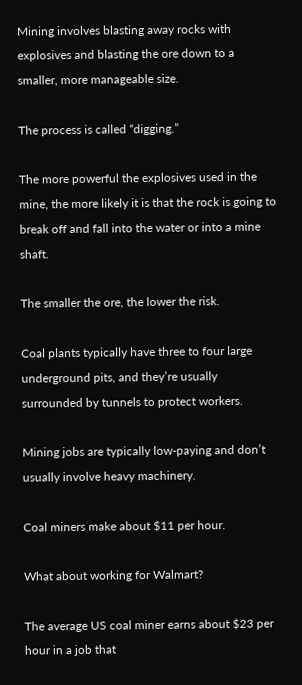Mining involves blasting away rocks with explosives and blasting the ore down to a smaller, more manageable size.

The process is called “digging.”

The more powerful the explosives used in the mine, the more likely it is that the rock is going to break off and fall into the water or into a mine shaft.

The smaller the ore, the lower the risk.

Coal plants typically have three to four large underground pits, and they’re usually surrounded by tunnels to protect workers.

Mining jobs are typically low-paying and don’t usually involve heavy machinery.

Coal miners make about $11 per hour.

What about working for Walmart?

The average US coal miner earns about $23 per hour in a job that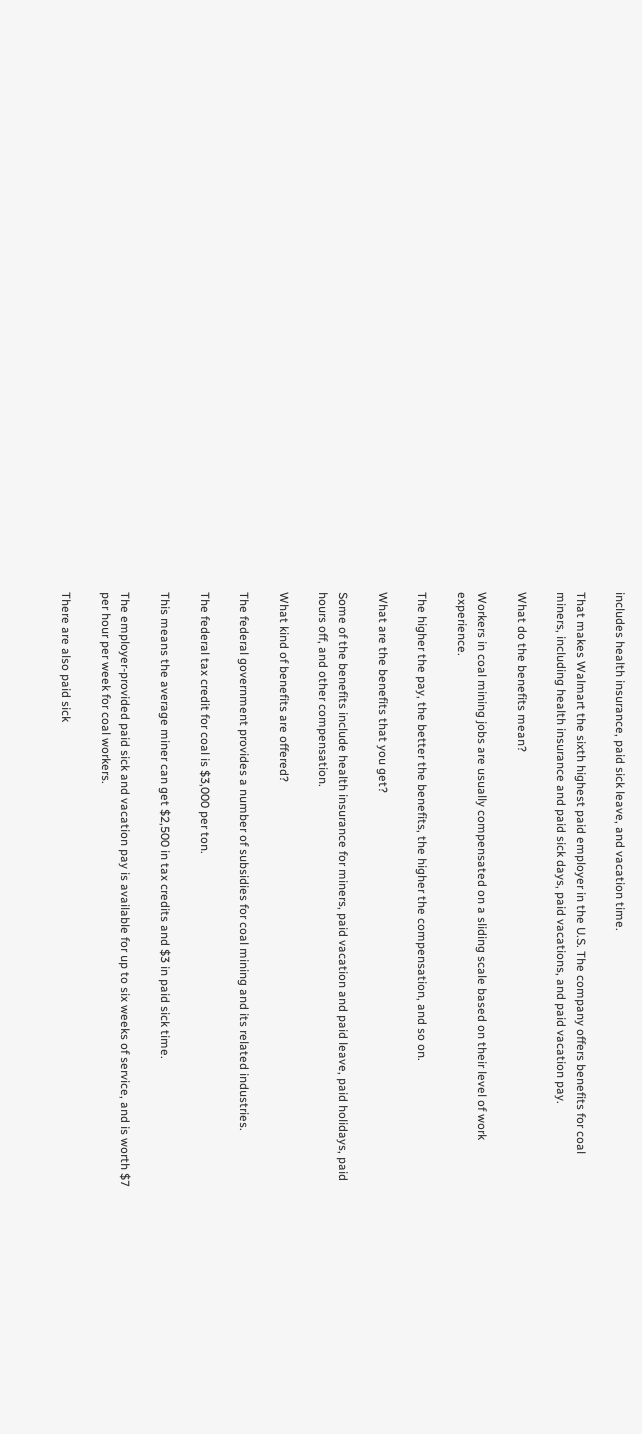includes health insurance, paid sick leave, and vacation time.

That makes Walmart the sixth highest paid employer in the U.S. The company offers benefits for coal miners, including health insurance and paid sick days, paid vacations, and paid vacation pay.

What do the benefits mean?

Workers in coal mining jobs are usually compensated on a sliding scale based on their level of work experience.

The higher the pay, the better the benefits, the higher the compensation, and so on.

What are the benefits that you get?

Some of the benefits include health insurance for miners, paid vacation and paid leave, paid holidays, paid hours off, and other compensation.

What kind of benefits are offered?

The federal government provides a number of subsidies for coal mining and its related industries.

The federal tax credit for coal is $3,000 per ton.

This means the average miner can get $2,500 in tax credits and $3 in paid sick time.

The employer-provided paid sick and vacation pay is available for up to six weeks of service, and is worth $7 per hour per week for coal workers.

There are also paid sick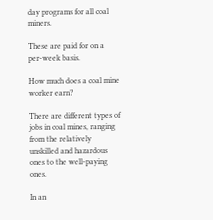day programs for all coal miners.

These are paid for on a per-week basis.

How much does a coal mine worker earn?

There are different types of jobs in coal mines, ranging from the relatively unskilled and hazardous ones to the well-paying ones.

In an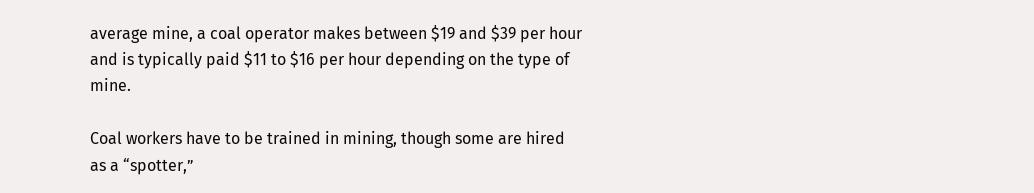average mine, a coal operator makes between $19 and $39 per hour and is typically paid $11 to $16 per hour depending on the type of mine.

Coal workers have to be trained in mining, though some are hired as a “spotter,”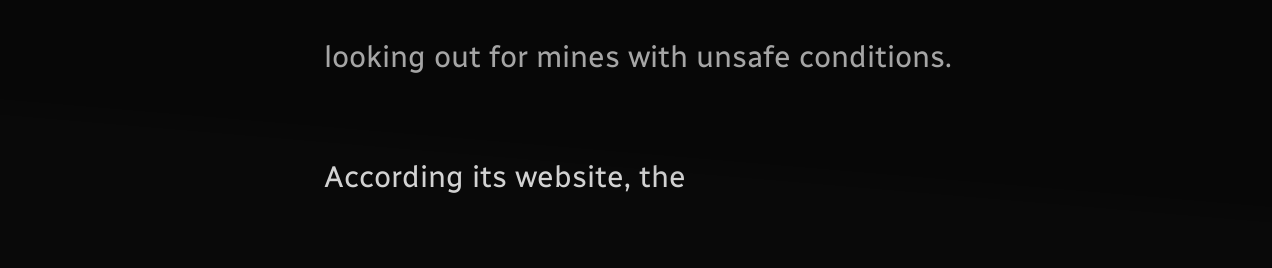looking out for mines with unsafe conditions.

According its website, the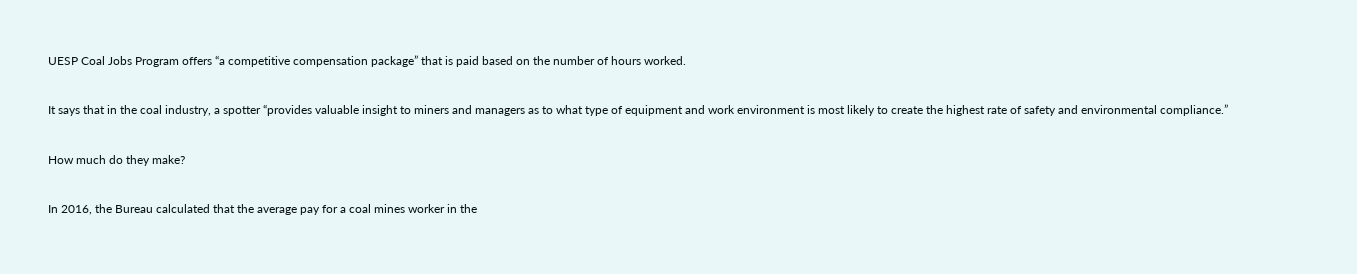UESP Coal Jobs Program offers “a competitive compensation package” that is paid based on the number of hours worked.

It says that in the coal industry, a spotter “provides valuable insight to miners and managers as to what type of equipment and work environment is most likely to create the highest rate of safety and environmental compliance.”

How much do they make?

In 2016, the Bureau calculated that the average pay for a coal mines worker in the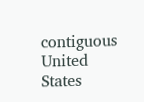contiguous United States